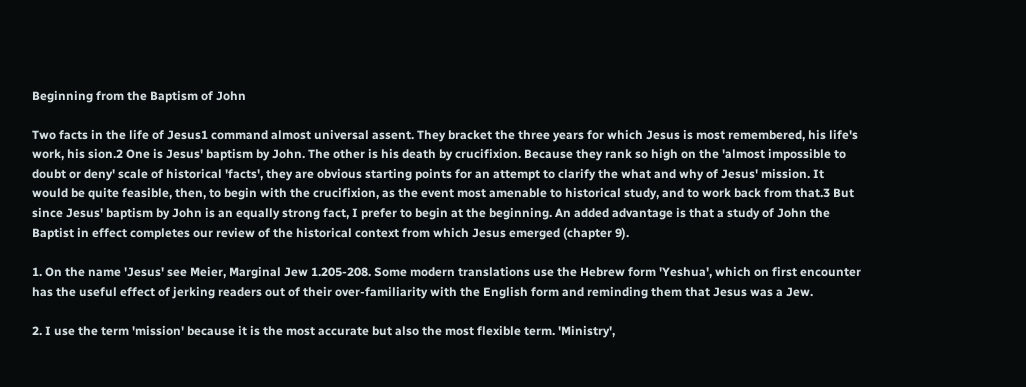Beginning from the Baptism of John

Two facts in the life of Jesus1 command almost universal assent. They bracket the three years for which Jesus is most remembered, his life's work, his sion.2 One is Jesus' baptism by John. The other is his death by crucifixion. Because they rank so high on the 'almost impossible to doubt or deny' scale of historical 'facts', they are obvious starting points for an attempt to clarify the what and why of Jesus' mission. It would be quite feasible, then, to begin with the crucifixion, as the event most amenable to historical study, and to work back from that.3 But since Jesus' baptism by John is an equally strong fact, I prefer to begin at the beginning. An added advantage is that a study of John the Baptist in effect completes our review of the historical context from which Jesus emerged (chapter 9).

1. On the name 'Jesus' see Meier, Marginal Jew 1.205-208. Some modern translations use the Hebrew form 'Yeshua', which on first encounter has the useful effect of jerking readers out of their over-familiarity with the English form and reminding them that Jesus was a Jew.

2. I use the term 'mission' because it is the most accurate but also the most flexible term. 'Ministry',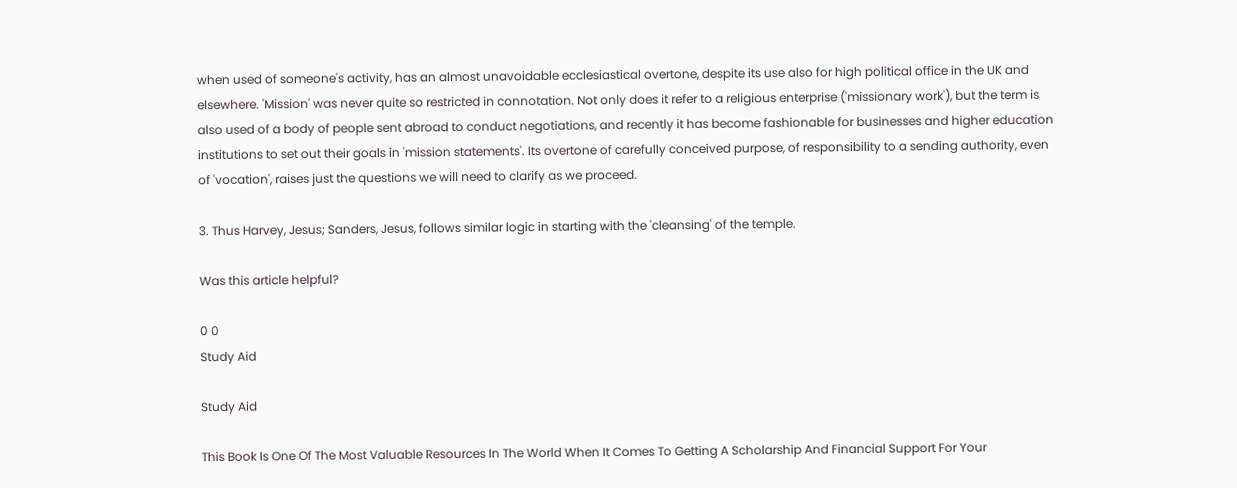when used of someone's activity, has an almost unavoidable ecclesiastical overtone, despite its use also for high political office in the UK and elsewhere. 'Mission' was never quite so restricted in connotation. Not only does it refer to a religious enterprise ('missionary work'), but the term is also used of a body of people sent abroad to conduct negotiations, and recently it has become fashionable for businesses and higher education institutions to set out their goals in 'mission statements'. Its overtone of carefully conceived purpose, of responsibility to a sending authority, even of 'vocation', raises just the questions we will need to clarify as we proceed.

3. Thus Harvey, Jesus; Sanders, Jesus, follows similar logic in starting with the 'cleansing' of the temple.

Was this article helpful?

0 0
Study Aid

Study Aid

This Book Is One Of The Most Valuable Resources In The World When It Comes To Getting A Scholarship And Financial Support For Your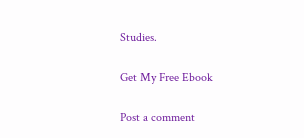Studies.

Get My Free Ebook

Post a comment